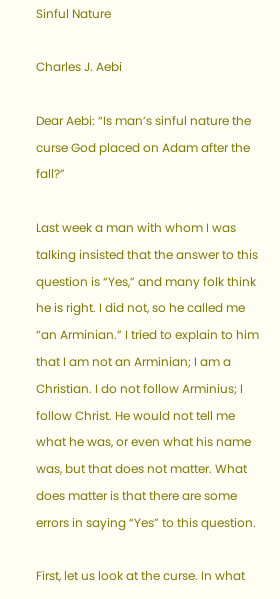Sinful Nature

Charles J. Aebi

Dear Aebi: “Is man’s sinful nature the curse God placed on Adam after the fall?”

Last week a man with whom I was talking insisted that the answer to this question is “Yes,” and many folk think he is right. I did not, so he called me “an Arminian.” I tried to explain to him that I am not an Arminian; I am a Christian. I do not follow Arminius; I follow Christ. He would not tell me what he was, or even what his name was, but that does not matter. What does matter is that there are some errors in saying “Yes” to this question.

First, let us look at the curse. In what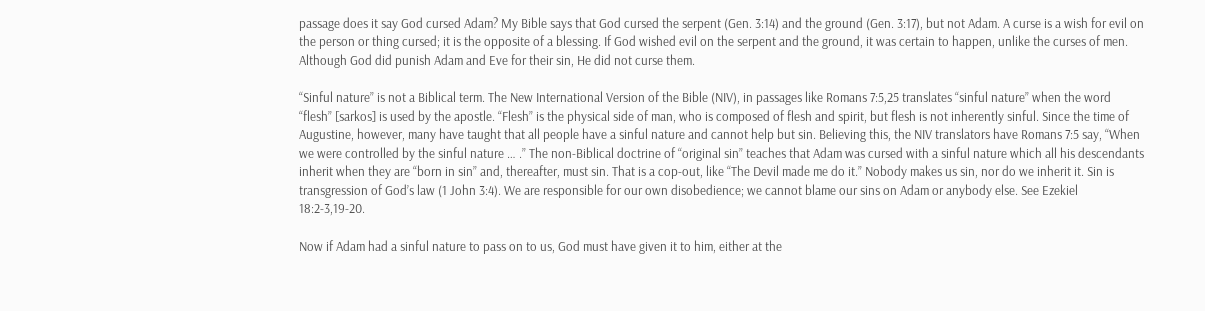passage does it say God cursed Adam? My Bible says that God cursed the serpent (Gen. 3:14) and the ground (Gen. 3:17), but not Adam. A curse is a wish for evil on the person or thing cursed; it is the opposite of a blessing. If God wished evil on the serpent and the ground, it was certain to happen, unlike the curses of men. Although God did punish Adam and Eve for their sin, He did not curse them.

“Sinful nature” is not a Biblical term. The New International Version of the Bible (NIV), in passages like Romans 7:5,25 translates “sinful nature” when the word “flesh” [sarkos] is used by the apostle. “Flesh” is the physical side of man, who is composed of flesh and spirit, but flesh is not inherently sinful. Since the time of Augustine, however, many have taught that all people have a sinful nature and cannot help but sin. Believing this, the NIV translators have Romans 7:5 say, “When we were controlled by the sinful nature … .” The non-Biblical doctrine of “original sin” teaches that Adam was cursed with a sinful nature which all his descendants inherit when they are “born in sin” and, thereafter, must sin. That is a cop-out, like “The Devil made me do it.” Nobody makes us sin, nor do we inherit it. Sin is transgression of God’s law (1 John 3:4). We are responsible for our own disobedience; we cannot blame our sins on Adam or anybody else. See Ezekiel 18:2-3,19-20.

Now if Adam had a sinful nature to pass on to us, God must have given it to him, either at the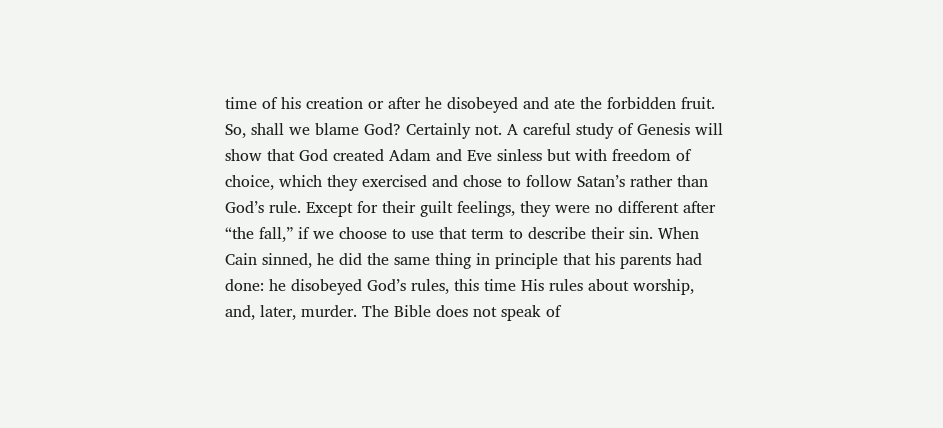time of his creation or after he disobeyed and ate the forbidden fruit. So, shall we blame God? Certainly not. A careful study of Genesis will show that God created Adam and Eve sinless but with freedom of choice, which they exercised and chose to follow Satan’s rather than God’s rule. Except for their guilt feelings, they were no different after “the fall,” if we choose to use that term to describe their sin. When Cain sinned, he did the same thing in principle that his parents had done: he disobeyed God’s rules, this time His rules about worship, and, later, murder. The Bible does not speak of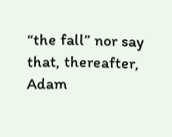“the fall” nor say that, thereafter, Adam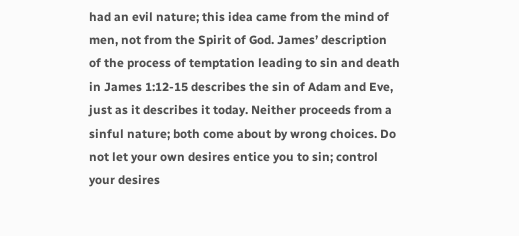had an evil nature; this idea came from the mind of men, not from the Spirit of God. James’ description of the process of temptation leading to sin and death in James 1:12-15 describes the sin of Adam and Eve, just as it describes it today. Neither proceeds from a sinful nature; both come about by wrong choices. Do not let your own desires entice you to sin; control your desires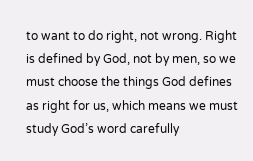to want to do right, not wrong. Right is defined by God, not by men, so we must choose the things God defines as right for us, which means we must study God’s word carefully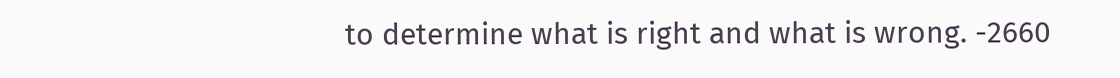to determine what is right and what is wrong. -2660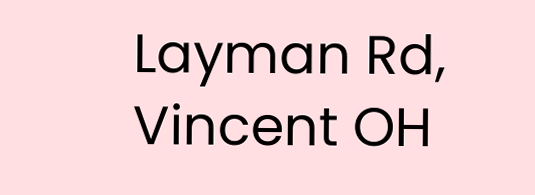Layman Rd, Vincent OH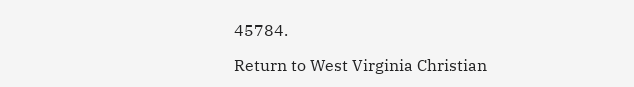45784.

Return to West Virginia Christian